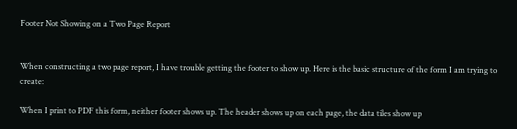Footer Not Showing on a Two Page Report


When constructing a two page report, I have trouble getting the footer to show up. Here is the basic structure of the form I am trying to create:

When I print to PDF this form, neither footer shows up. The header shows up on each page, the data tiles show up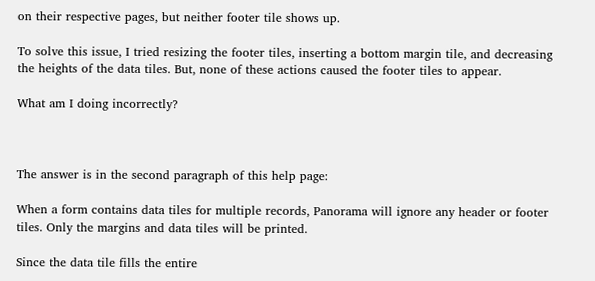on their respective pages, but neither footer tile shows up.

To solve this issue, I tried resizing the footer tiles, inserting a bottom margin tile, and decreasing the heights of the data tiles. But, none of these actions caused the footer tiles to appear.

What am I doing incorrectly?



The answer is in the second paragraph of this help page:

When a form contains data tiles for multiple records, Panorama will ignore any header or footer tiles. Only the margins and data tiles will be printed.

Since the data tile fills the entire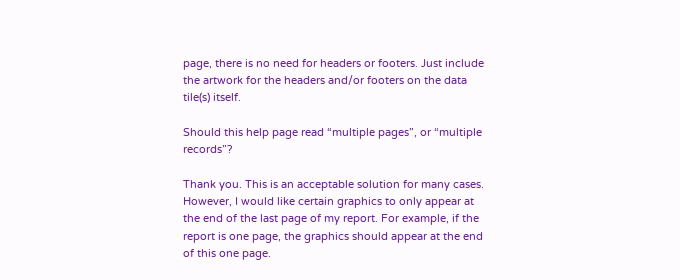page, there is no need for headers or footers. Just include the artwork for the headers and/or footers on the data tile(s) itself.

Should this help page read “multiple pages”, or “multiple records”?

Thank you. This is an acceptable solution for many cases. However, I would like certain graphics to only appear at the end of the last page of my report. For example, if the report is one page, the graphics should appear at the end of this one page.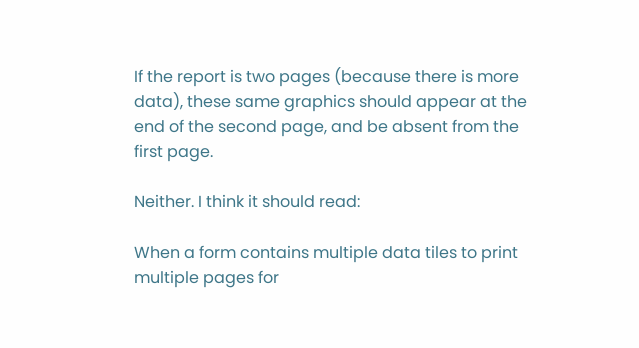If the report is two pages (because there is more data), these same graphics should appear at the end of the second page, and be absent from the first page.

Neither. I think it should read:

When a form contains multiple data tiles to print multiple pages for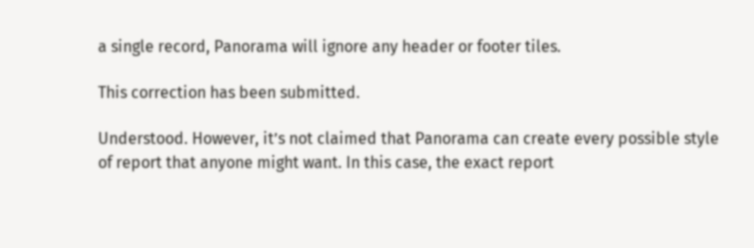a single record, Panorama will ignore any header or footer tiles.

This correction has been submitted.

Understood. However, it’s not claimed that Panorama can create every possible style of report that anyone might want. In this case, the exact report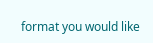format you would like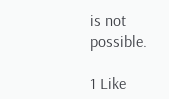is not possible.

1 Like